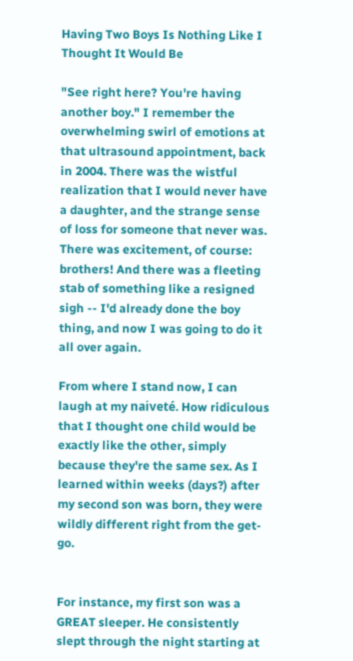Having Two Boys Is Nothing Like I Thought It Would Be

"See right here? You're having another boy." I remember the overwhelming swirl of emotions at that ultrasound appointment, back in 2004. There was the wistful realization that I would never have a daughter, and the strange sense of loss for someone that never was. There was excitement, of course: brothers! And there was a fleeting stab of something like a resigned sigh -- I'd already done the boy thing, and now I was going to do it all over again.

From where I stand now, I can laugh at my naiveté. How ridiculous that I thought one child would be exactly like the other, simply because they're the same sex. As I learned within weeks (days?) after my second son was born, they were wildly different right from the get-go.


For instance, my first son was a GREAT sleeper. He consistently slept through the night starting at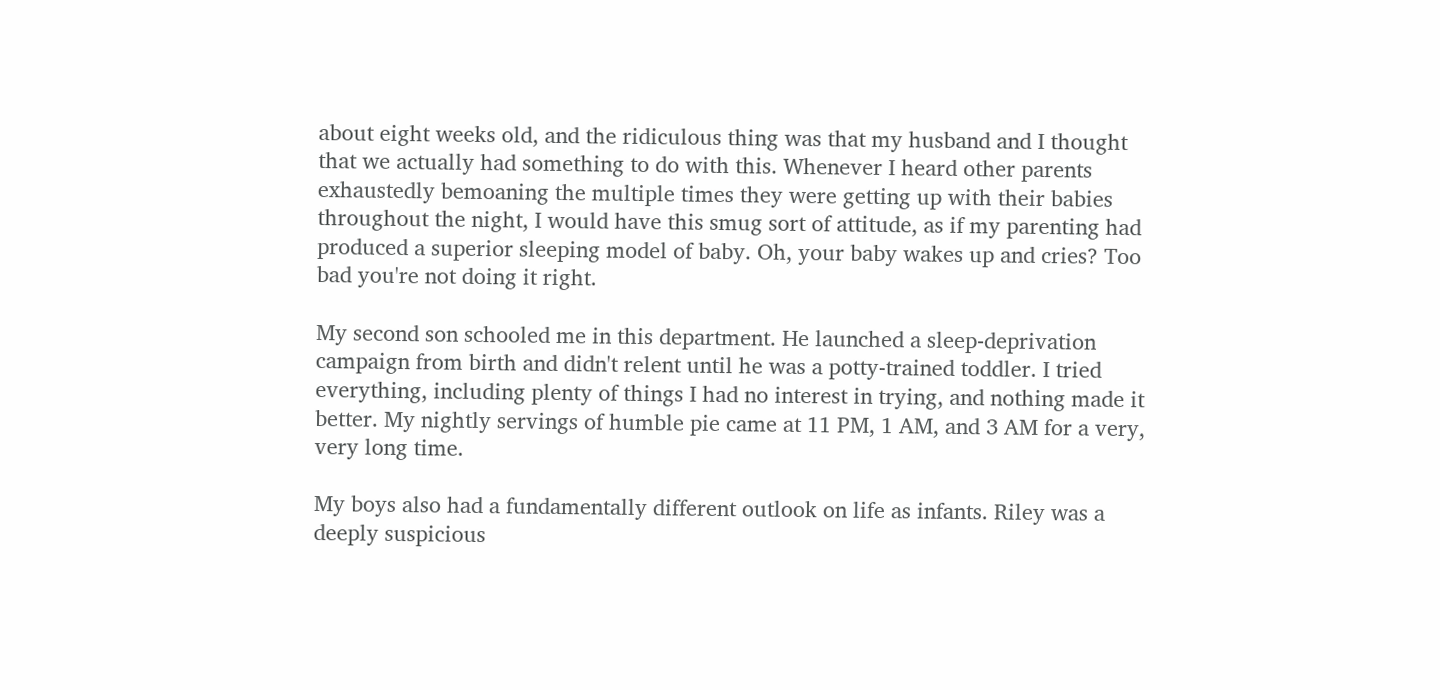about eight weeks old, and the ridiculous thing was that my husband and I thought that we actually had something to do with this. Whenever I heard other parents exhaustedly bemoaning the multiple times they were getting up with their babies throughout the night, I would have this smug sort of attitude, as if my parenting had produced a superior sleeping model of baby. Oh, your baby wakes up and cries? Too bad you're not doing it right.

My second son schooled me in this department. He launched a sleep-deprivation campaign from birth and didn't relent until he was a potty-trained toddler. I tried everything, including plenty of things I had no interest in trying, and nothing made it better. My nightly servings of humble pie came at 11 PM, 1 AM, and 3 AM for a very, very long time.

My boys also had a fundamentally different outlook on life as infants. Riley was a deeply suspicious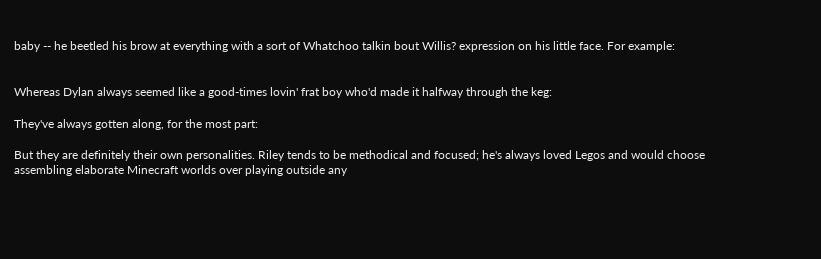baby -- he beetled his brow at everything with a sort of Whatchoo talkin bout Willis? expression on his little face. For example:


Whereas Dylan always seemed like a good-times lovin' frat boy who'd made it halfway through the keg:

They've always gotten along, for the most part:

But they are definitely their own personalities. Riley tends to be methodical and focused; he's always loved Legos and would choose assembling elaborate Minecraft worlds over playing outside any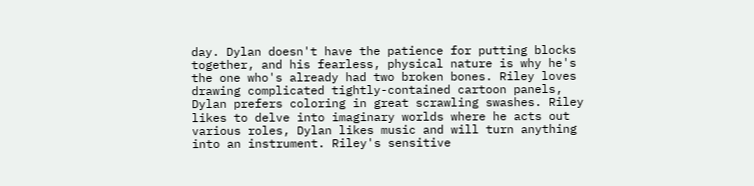day. Dylan doesn't have the patience for putting blocks together, and his fearless, physical nature is why he's the one who's already had two broken bones. Riley loves drawing complicated tightly-contained cartoon panels, Dylan prefers coloring in great scrawling swashes. Riley likes to delve into imaginary worlds where he acts out various roles, Dylan likes music and will turn anything into an instrument. Riley's sensitive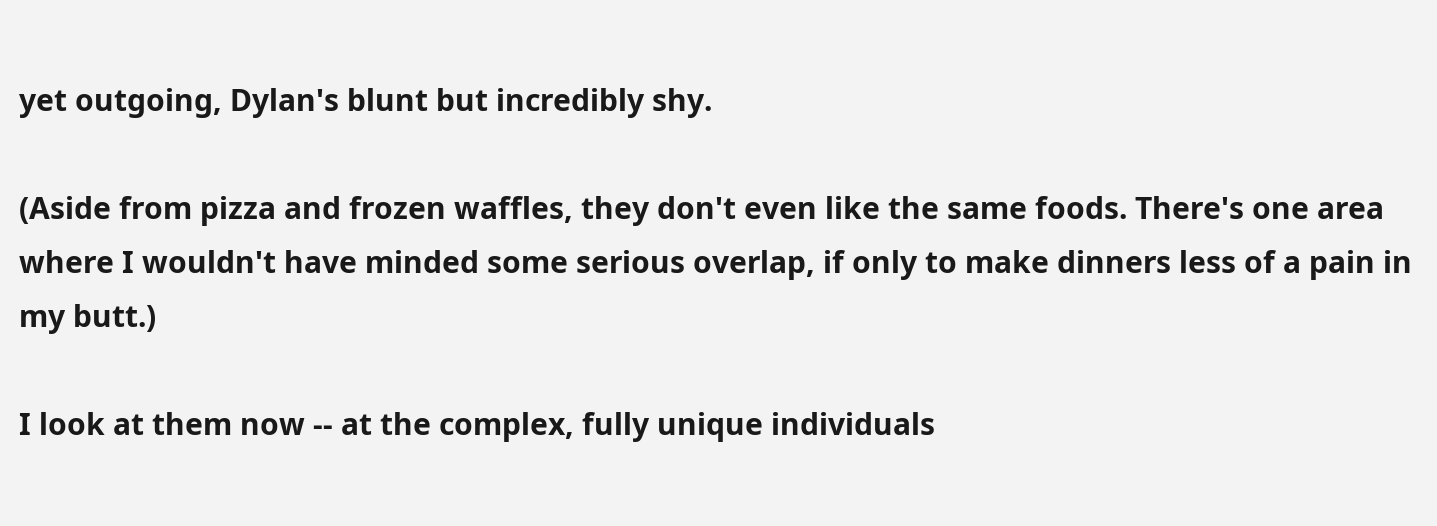yet outgoing, Dylan's blunt but incredibly shy.

(Aside from pizza and frozen waffles, they don't even like the same foods. There's one area where I wouldn't have minded some serious overlap, if only to make dinners less of a pain in my butt.)

I look at them now -- at the complex, fully unique individuals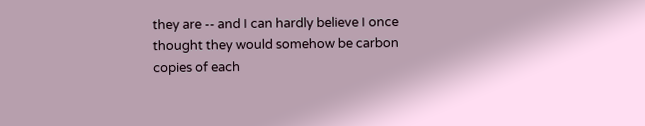they are -- and I can hardly believe I once thought they would somehow be carbon copies of each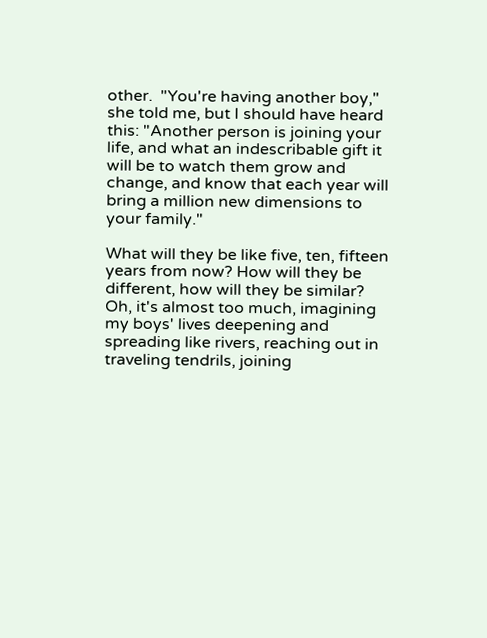other.  "You're having another boy," she told me, but I should have heard this: "Another person is joining your life, and what an indescribable gift it will be to watch them grow and change, and know that each year will bring a million new dimensions to your family."

What will they be like five, ten, fifteen years from now? How will they be different, how will they be similar? Oh, it's almost too much, imagining my boys' lives deepening and spreading like rivers, reaching out in traveling tendrils, joining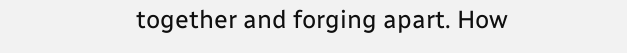together and forging apart. How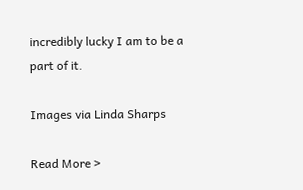incredibly lucky I am to be a part of it.

Images via Linda Sharps

Read More >